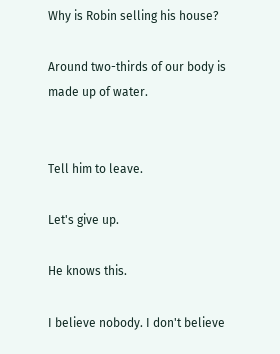Why is Robin selling his house?

Around two-thirds of our body is made up of water.


Tell him to leave.

Let's give up.

He knows this.

I believe nobody. I don't believe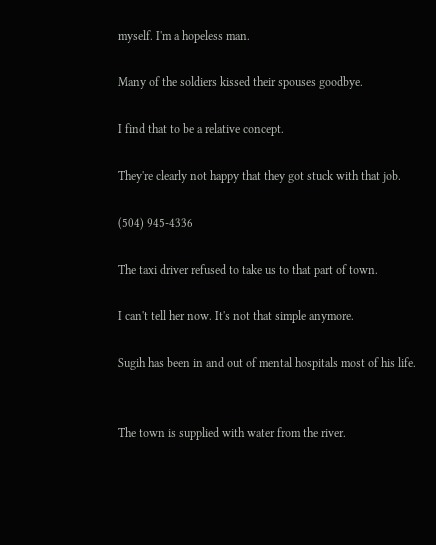myself. I'm a hopeless man.

Many of the soldiers kissed their spouses goodbye.

I find that to be a relative concept.

They're clearly not happy that they got stuck with that job.

(504) 945-4336

The taxi driver refused to take us to that part of town.

I can't tell her now. It's not that simple anymore.

Sugih has been in and out of mental hospitals most of his life.


The town is supplied with water from the river.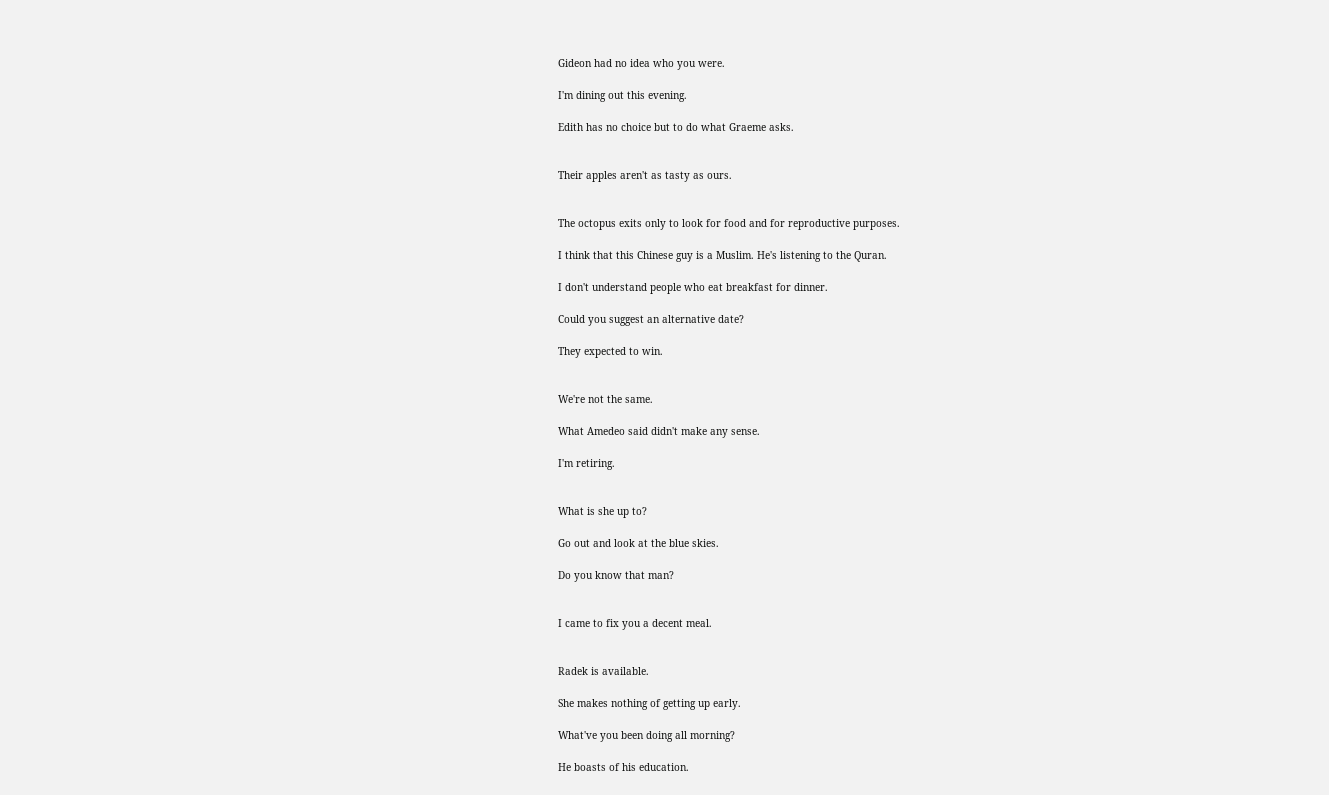Gideon had no idea who you were.

I'm dining out this evening.

Edith has no choice but to do what Graeme asks.


Their apples aren't as tasty as ours.


The octopus exits only to look for food and for reproductive purposes.

I think that this Chinese guy is a Muslim. He's listening to the Quran.

I don't understand people who eat breakfast for dinner.

Could you suggest an alternative date?

They expected to win.


We're not the same.

What Amedeo said didn't make any sense.

I'm retiring.


What is she up to?

Go out and look at the blue skies.

Do you know that man?


I came to fix you a decent meal.


Radek is available.

She makes nothing of getting up early.

What've you been doing all morning?

He boasts of his education.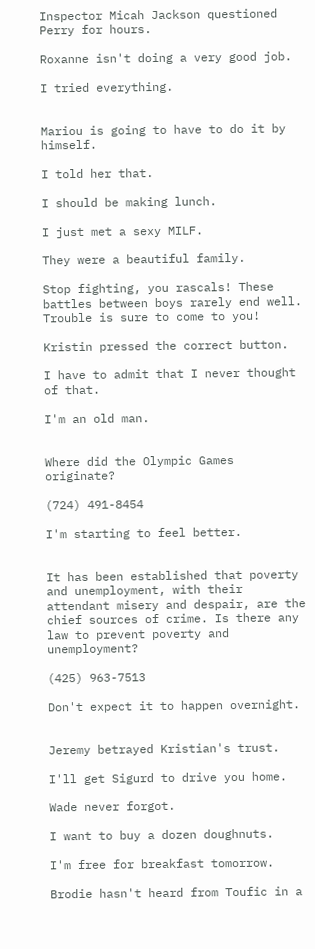Inspector Micah Jackson questioned Perry for hours.

Roxanne isn't doing a very good job.

I tried everything.


Mariou is going to have to do it by himself.

I told her that.

I should be making lunch.

I just met a sexy MILF.

They were a beautiful family.

Stop fighting, you rascals! These battles between boys rarely end well. Trouble is sure to come to you!

Kristin pressed the correct button.

I have to admit that I never thought of that.

I'm an old man.


Where did the Olympic Games originate?

(724) 491-8454

I'm starting to feel better.


It has been established that poverty and unemployment, with their attendant misery and despair, are the chief sources of crime. Is there any law to prevent poverty and unemployment?

(425) 963-7513

Don't expect it to happen overnight.


Jeremy betrayed Kristian's trust.

I'll get Sigurd to drive you home.

Wade never forgot.

I want to buy a dozen doughnuts.

I'm free for breakfast tomorrow.

Brodie hasn't heard from Toufic in a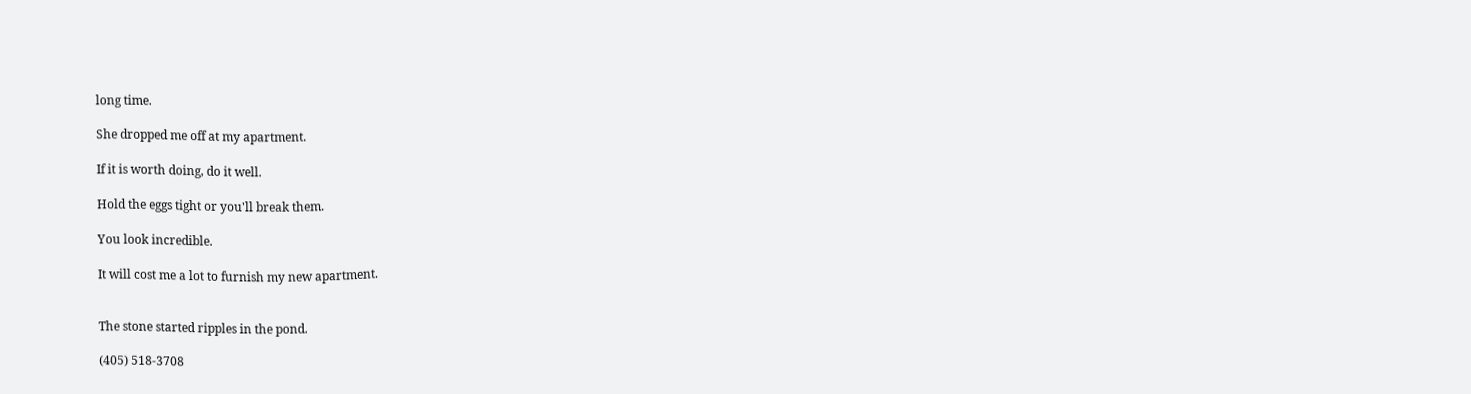long time.

She dropped me off at my apartment.

If it is worth doing, do it well.

Hold the eggs tight or you'll break them.

You look incredible.

It will cost me a lot to furnish my new apartment.


The stone started ripples in the pond.

(405) 518-3708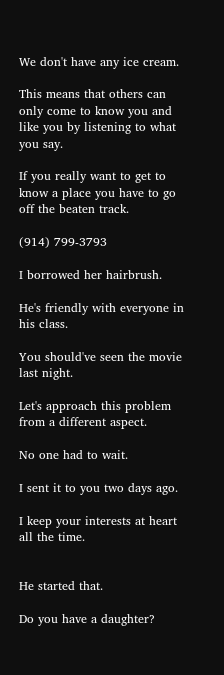We don't have any ice cream.

This means that others can only come to know you and like you by listening to what you say.

If you really want to get to know a place you have to go off the beaten track.

(914) 799-3793

I borrowed her hairbrush.

He's friendly with everyone in his class.

You should've seen the movie last night.

Let's approach this problem from a different aspect.

No one had to wait.

I sent it to you two days ago.

I keep your interests at heart all the time.


He started that.

Do you have a daughter?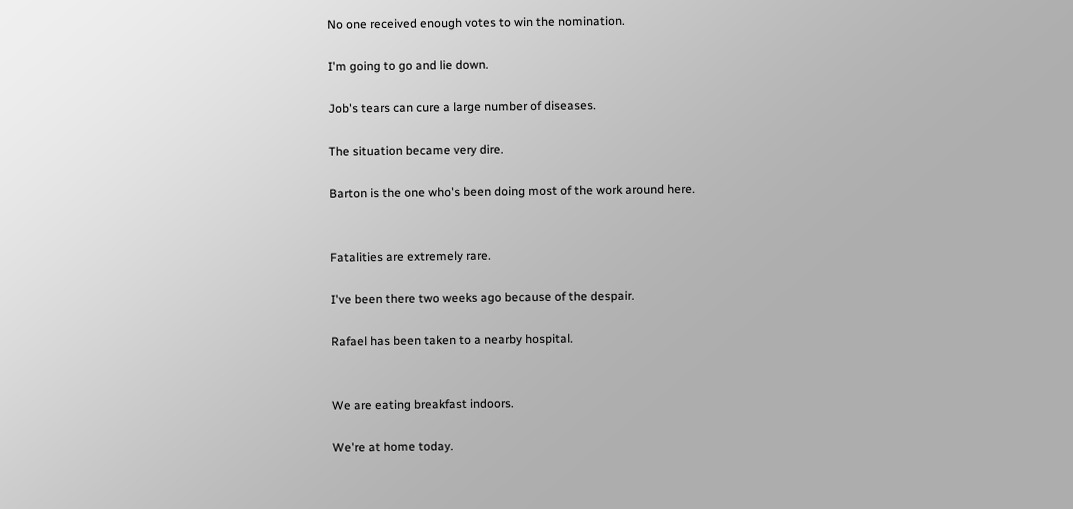No one received enough votes to win the nomination.

I'm going to go and lie down.

Job's tears can cure a large number of diseases.

The situation became very dire.

Barton is the one who's been doing most of the work around here.


Fatalities are extremely rare.

I've been there two weeks ago because of the despair.

Rafael has been taken to a nearby hospital.


We are eating breakfast indoors.

We're at home today.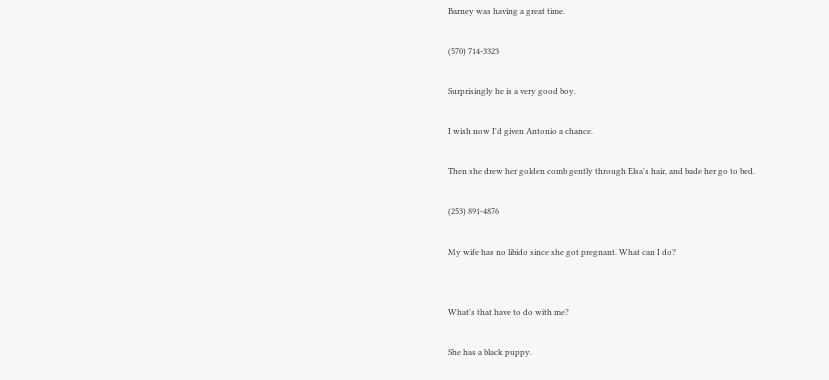Barney was having a great time.

(570) 714-3323

Surprisingly he is a very good boy.

I wish now I'd given Antonio a chance.

Then she drew her golden comb gently through Elsa's hair, and bade her go to bed.

(253) 891-4876

My wife has no libido since she got pregnant. What can I do?


What's that have to do with me?

She has a black puppy.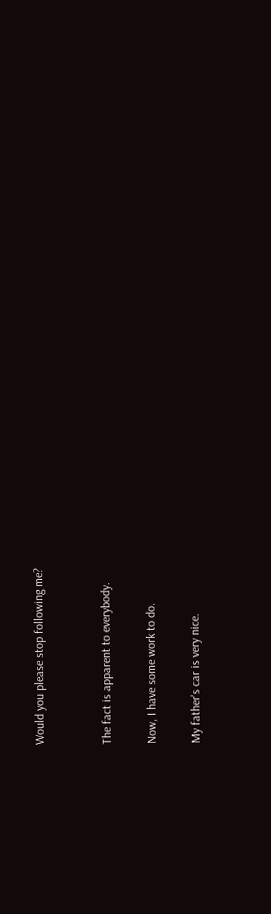Would you please stop following me?


The fact is apparent to everybody.

Now, I have some work to do.

My father's car is very nice.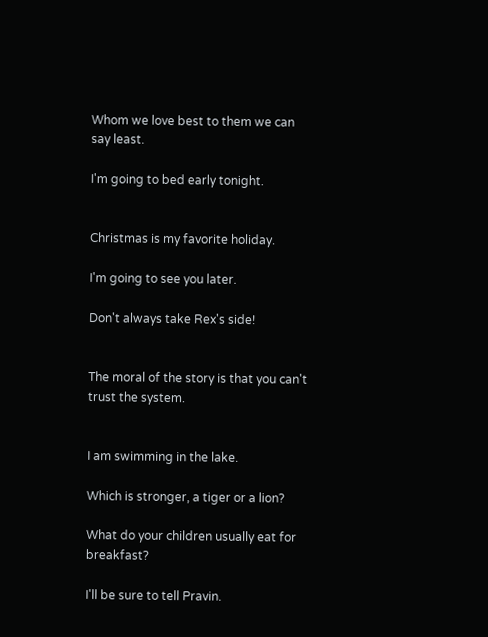Whom we love best to them we can say least.

I'm going to bed early tonight.


Christmas is my favorite holiday.

I'm going to see you later.

Don't always take Rex's side!


The moral of the story is that you can't trust the system.


I am swimming in the lake.

Which is stronger, a tiger or a lion?

What do your children usually eat for breakfast?

I'll be sure to tell Pravin.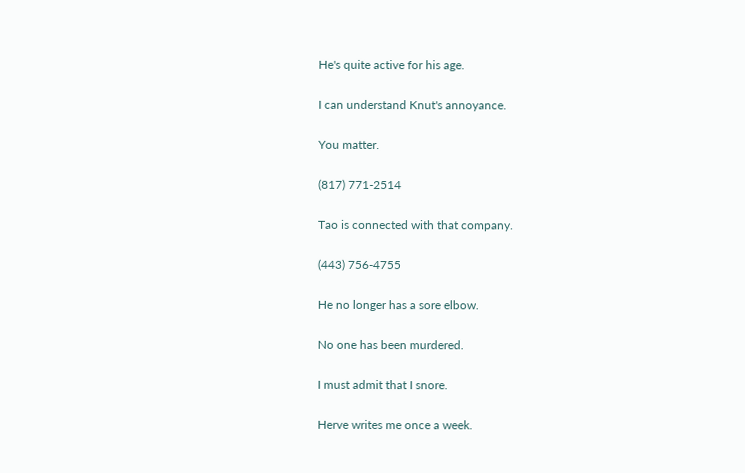He's quite active for his age.

I can understand Knut's annoyance.

You matter.

(817) 771-2514

Tao is connected with that company.

(443) 756-4755

He no longer has a sore elbow.

No one has been murdered.

I must admit that I snore.

Herve writes me once a week.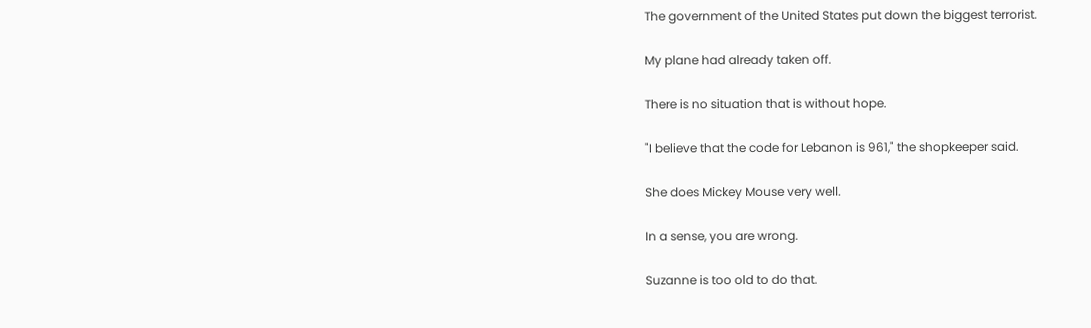The government of the United States put down the biggest terrorist.

My plane had already taken off.

There is no situation that is without hope.

"I believe that the code for Lebanon is 961," the shopkeeper said.

She does Mickey Mouse very well.

In a sense, you are wrong.

Suzanne is too old to do that.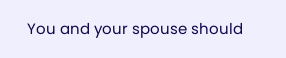You and your spouse should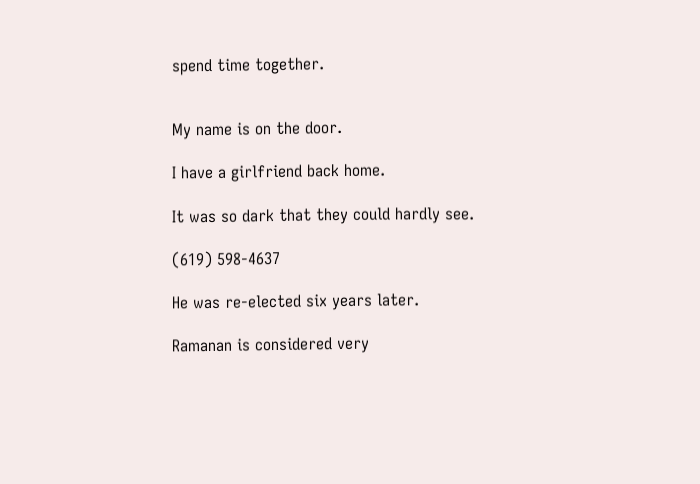spend time together.


My name is on the door.

I have a girlfriend back home.

It was so dark that they could hardly see.

(619) 598-4637

He was re-elected six years later.

Ramanan is considered very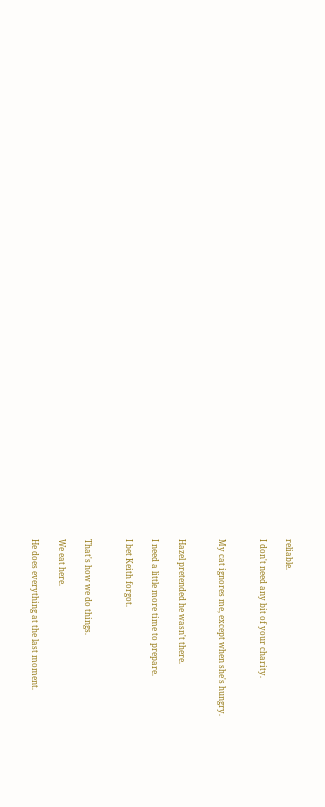reliable.

I don't need any bit of your charity.


My cat ignores me, except when she's hungry.


Hazel pretended he wasn't there.

I need a little more time to prepare.

I bet Keith forgot.


That's how we do things.

We eat here.

He does everything at the last moment.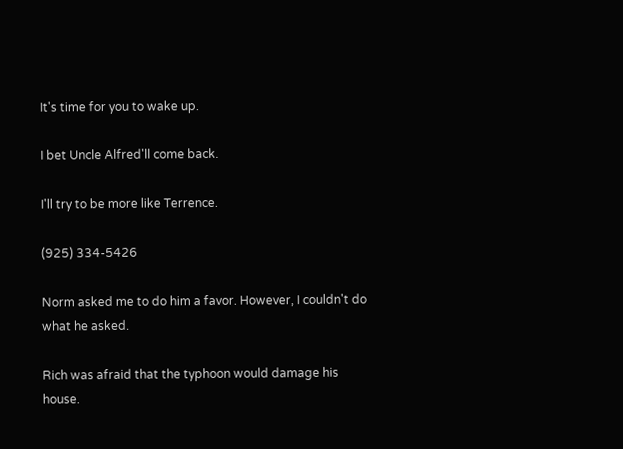It's time for you to wake up.

I bet Uncle Alfred'll come back.

I'll try to be more like Terrence.

(925) 334-5426

Norm asked me to do him a favor. However, I couldn't do what he asked.

Rich was afraid that the typhoon would damage his house.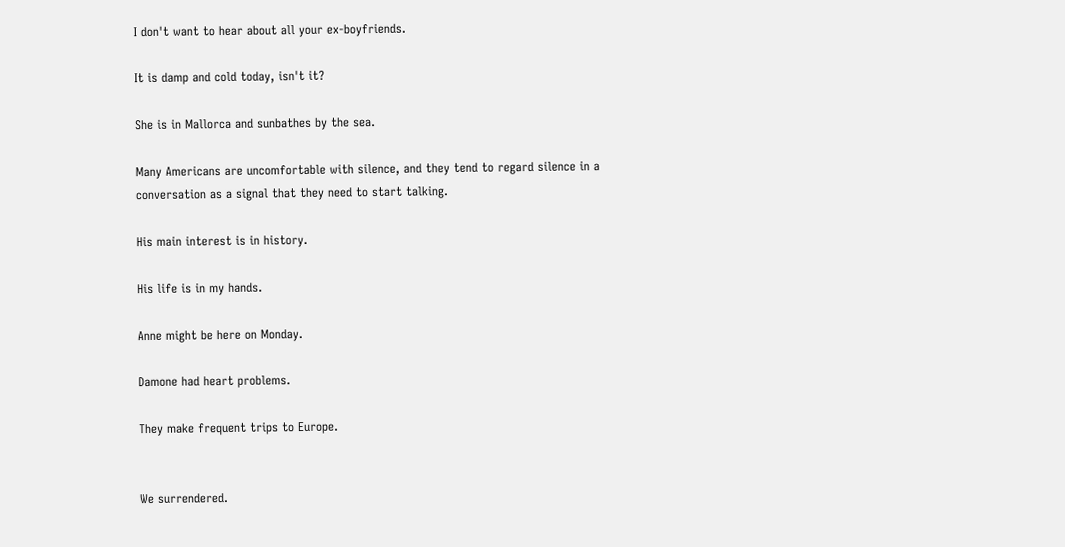I don't want to hear about all your ex-boyfriends.

It is damp and cold today, isn't it?

She is in Mallorca and sunbathes by the sea.

Many Americans are uncomfortable with silence, and they tend to regard silence in a conversation as a signal that they need to start talking.

His main interest is in history.

His life is in my hands.

Anne might be here on Monday.

Damone had heart problems.

They make frequent trips to Europe.


We surrendered.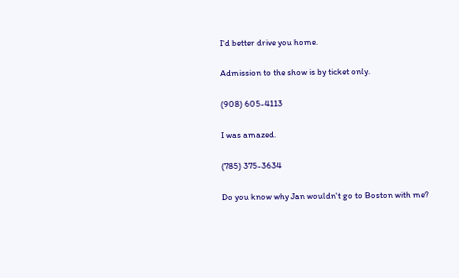I'd better drive you home.

Admission to the show is by ticket only.

(908) 605-4113

I was amazed.

(785) 375-3634

Do you know why Jan wouldn't go to Boston with me?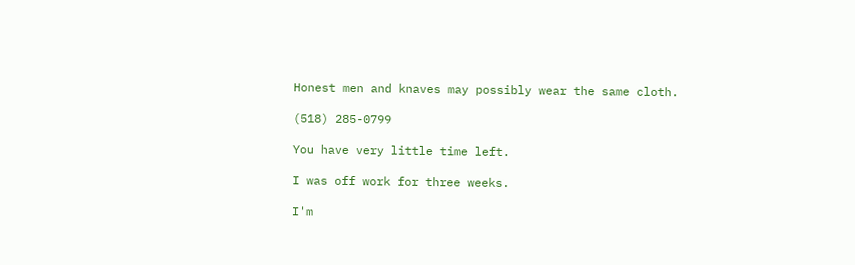Honest men and knaves may possibly wear the same cloth.

(518) 285-0799

You have very little time left.

I was off work for three weeks.

I'm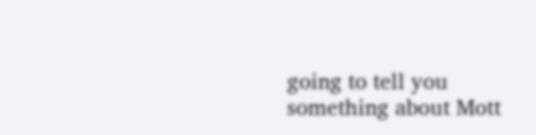going to tell you something about Mott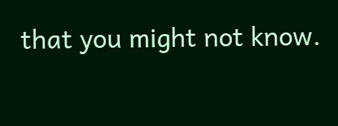that you might not know.